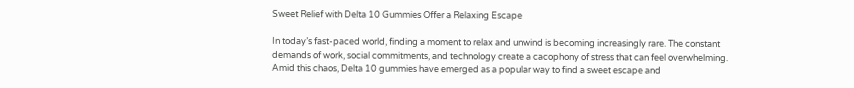Sweet Relief with Delta 10 Gummies Offer a Relaxing Escape

In today’s fast-paced world, finding a moment to relax and unwind is becoming increasingly rare. The constant demands of work, social commitments, and technology create a cacophony of stress that can feel overwhelming. Amid this chaos, Delta 10 gummies have emerged as a popular way to find a sweet escape and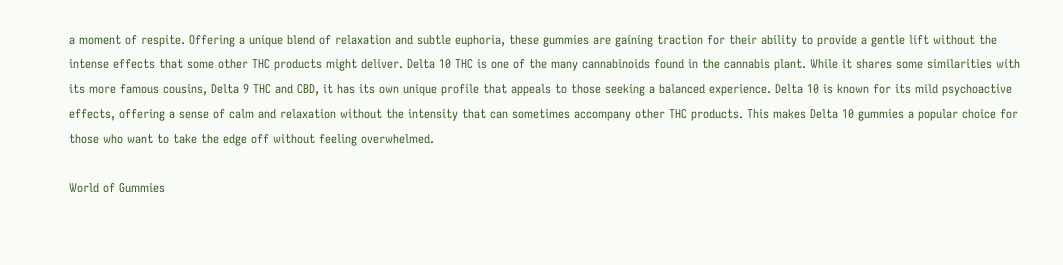a moment of respite. Offering a unique blend of relaxation and subtle euphoria, these gummies are gaining traction for their ability to provide a gentle lift without the intense effects that some other THC products might deliver. Delta 10 THC is one of the many cannabinoids found in the cannabis plant. While it shares some similarities with its more famous cousins, Delta 9 THC and CBD, it has its own unique profile that appeals to those seeking a balanced experience. Delta 10 is known for its mild psychoactive effects, offering a sense of calm and relaxation without the intensity that can sometimes accompany other THC products. This makes Delta 10 gummies a popular choice for those who want to take the edge off without feeling overwhelmed.

World of Gummies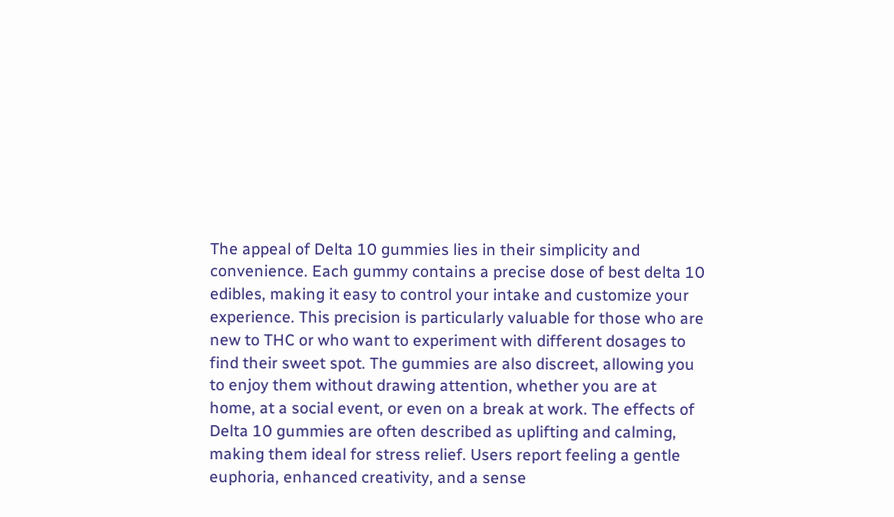The appeal of Delta 10 gummies lies in their simplicity and convenience. Each gummy contains a precise dose of best delta 10 edibles, making it easy to control your intake and customize your experience. This precision is particularly valuable for those who are new to THC or who want to experiment with different dosages to find their sweet spot. The gummies are also discreet, allowing you to enjoy them without drawing attention, whether you are at home, at a social event, or even on a break at work. The effects of Delta 10 gummies are often described as uplifting and calming, making them ideal for stress relief. Users report feeling a gentle euphoria, enhanced creativity, and a sense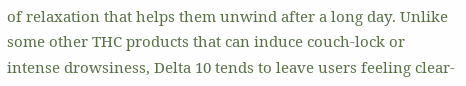of relaxation that helps them unwind after a long day. Unlike some other THC products that can induce couch-lock or intense drowsiness, Delta 10 tends to leave users feeling clear-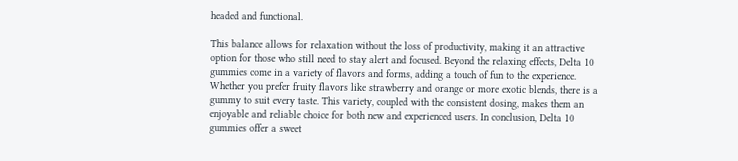headed and functional.

This balance allows for relaxation without the loss of productivity, making it an attractive option for those who still need to stay alert and focused. Beyond the relaxing effects, Delta 10 gummies come in a variety of flavors and forms, adding a touch of fun to the experience. Whether you prefer fruity flavors like strawberry and orange or more exotic blends, there is a gummy to suit every taste. This variety, coupled with the consistent dosing, makes them an enjoyable and reliable choice for both new and experienced users. In conclusion, Delta 10 gummies offer a sweet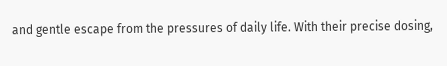and gentle escape from the pressures of daily life. With their precise dosing,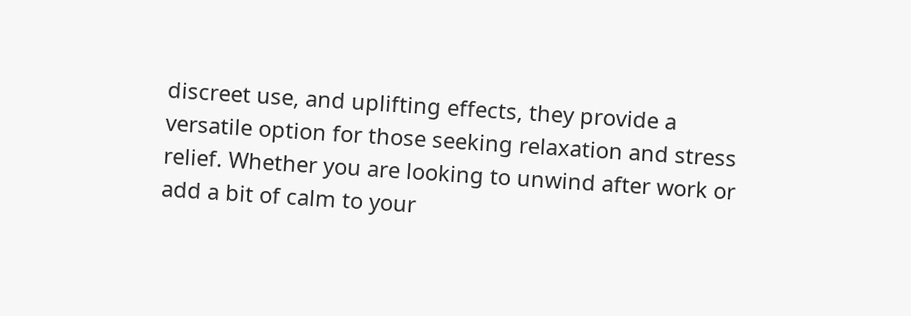discreet use, and uplifting effects, they provide a versatile option for those seeking relaxation and stress relief. Whether you are looking to unwind after work or add a bit of calm to your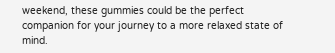weekend, these gummies could be the perfect companion for your journey to a more relaxed state of mind.